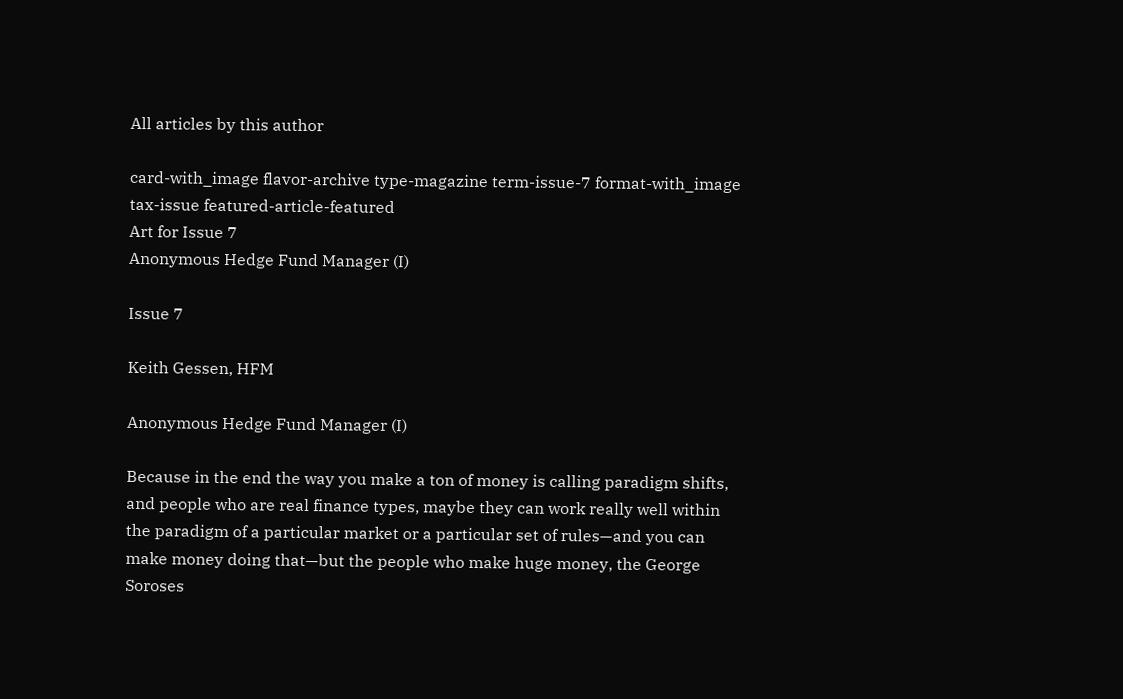All articles by this author

card-with_image flavor-archive type-magazine term-issue-7 format-with_image tax-issue featured-article-featured
Art for Issue 7
Anonymous Hedge Fund Manager (I)

Issue 7

Keith Gessen, HFM

Anonymous Hedge Fund Manager (I)

Because in the end the way you make a ton of money is calling paradigm shifts, and people who are real finance types, maybe they can work really well within the paradigm of a particular market or a particular set of rules—and you can make money doing that—but the people who make huge money, the George Soroses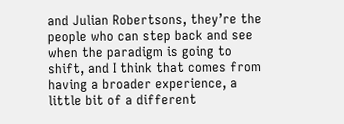and Julian Robertsons, they’re the people who can step back and see when the paradigm is going to shift, and I think that comes from having a broader experience, a little bit of a different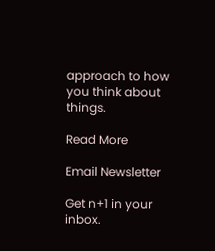approach to how you think about things.

Read More

Email Newsletter

Get n+1 in your inbox.